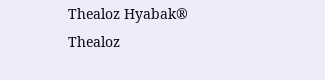Thealoz Hyabak®
Thealoz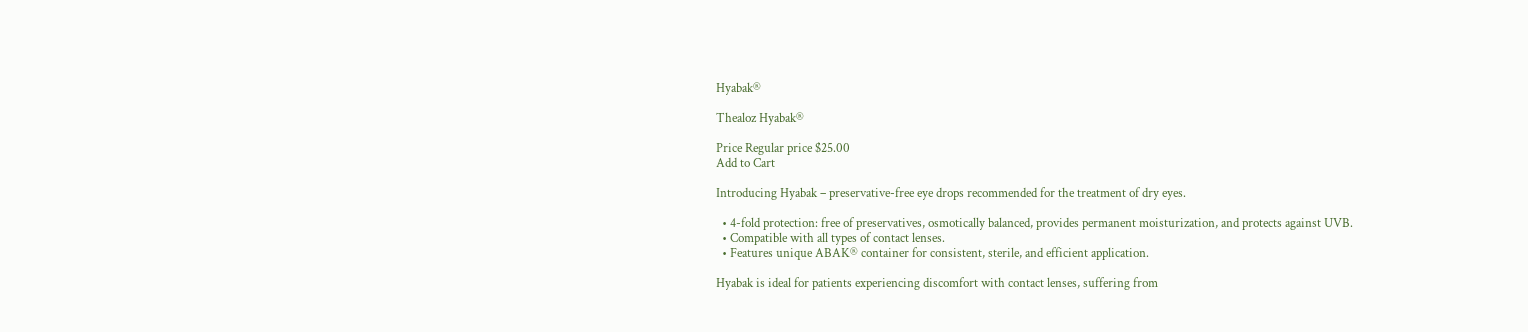Hyabak®

Thealoz Hyabak®

Price Regular price $25.00
Add to Cart

Introducing Hyabak – preservative-free eye drops recommended for the treatment of dry eyes.

  • 4-fold protection: free of preservatives, osmotically balanced, provides permanent moisturization, and protects against UVB.
  • Compatible with all types of contact lenses.
  • Features unique ABAK® container for consistent, sterile, and efficient application.

Hyabak is ideal for patients experiencing discomfort with contact lenses, suffering from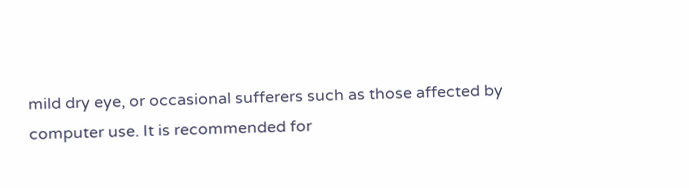mild dry eye, or occasional sufferers such as those affected by computer use. It is recommended for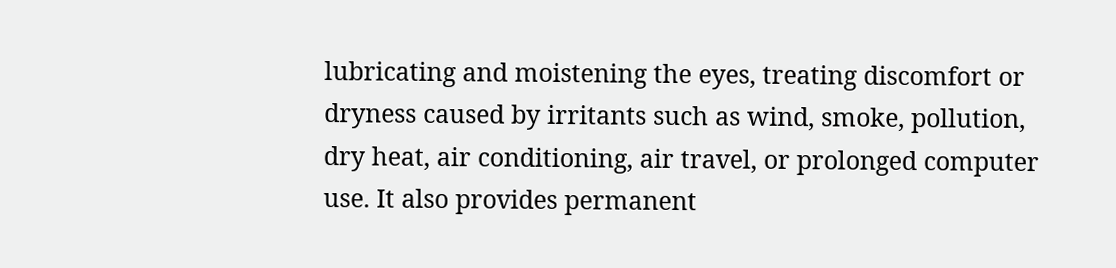lubricating and moistening the eyes, treating discomfort or dryness caused by irritants such as wind, smoke, pollution, dry heat, air conditioning, air travel, or prolonged computer use. It also provides permanent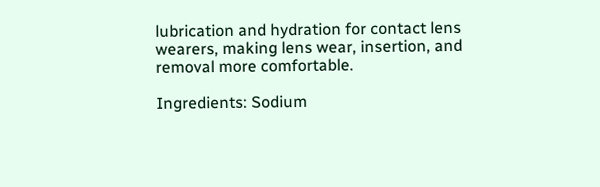lubrication and hydration for contact lens wearers, making lens wear, insertion, and removal more comfortable.

Ingredients: Sodium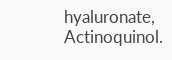hyaluronate, Actinoquinol.